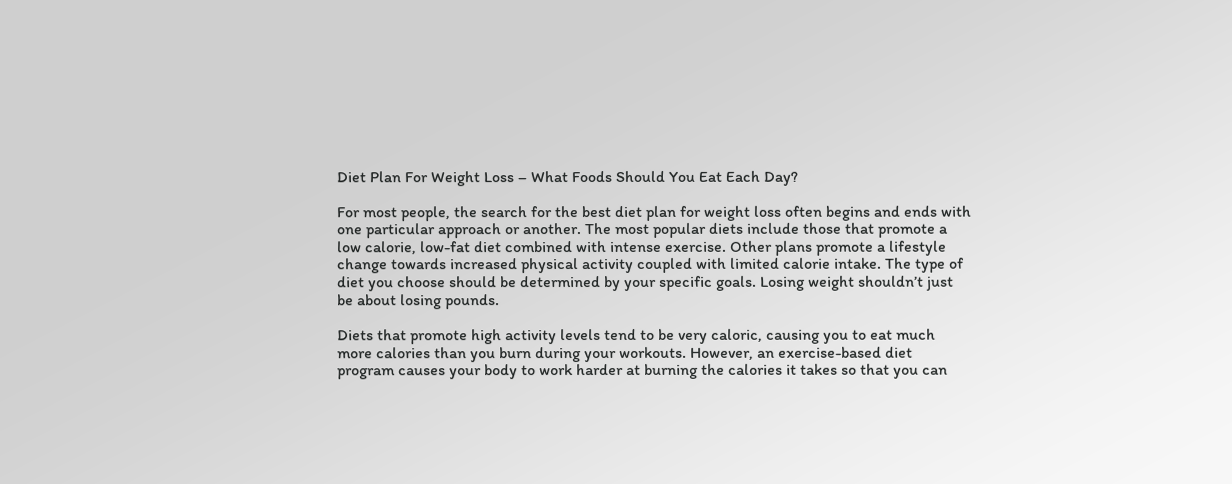Diet Plan For Weight Loss – What Foods Should You Eat Each Day?

For most people, the search for the best diet plan for weight loss often begins and ends with one particular approach or another. The most popular diets include those that promote a low calorie, low-fat diet combined with intense exercise. Other plans promote a lifestyle change towards increased physical activity coupled with limited calorie intake. The type of diet you choose should be determined by your specific goals. Losing weight shouldn’t just be about losing pounds.

Diets that promote high activity levels tend to be very caloric, causing you to eat much more calories than you burn during your workouts. However, an exercise-based diet program causes your body to work harder at burning the calories it takes so that you can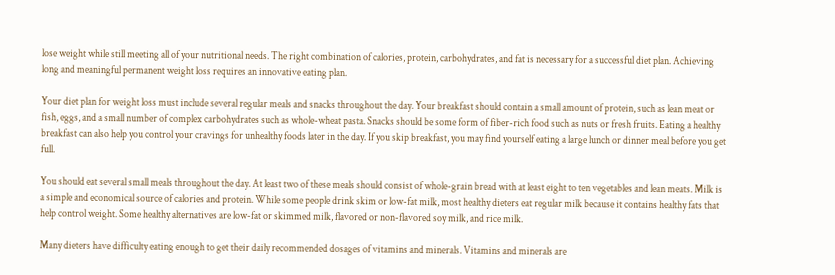lose weight while still meeting all of your nutritional needs. The right combination of calories, protein, carbohydrates, and fat is necessary for a successful diet plan. Achieving long and meaningful permanent weight loss requires an innovative eating plan.

Your diet plan for weight loss must include several regular meals and snacks throughout the day. Your breakfast should contain a small amount of protein, such as lean meat or fish, eggs, and a small number of complex carbohydrates such as whole-wheat pasta. Snacks should be some form of fiber-rich food such as nuts or fresh fruits. Eating a healthy breakfast can also help you control your cravings for unhealthy foods later in the day. If you skip breakfast, you may find yourself eating a large lunch or dinner meal before you get full.

You should eat several small meals throughout the day. At least two of these meals should consist of whole-grain bread with at least eight to ten vegetables and lean meats. Milk is a simple and economical source of calories and protein. While some people drink skim or low-fat milk, most healthy dieters eat regular milk because it contains healthy fats that help control weight. Some healthy alternatives are low-fat or skimmed milk, flavored or non-flavored soy milk, and rice milk.

Many dieters have difficulty eating enough to get their daily recommended dosages of vitamins and minerals. Vitamins and minerals are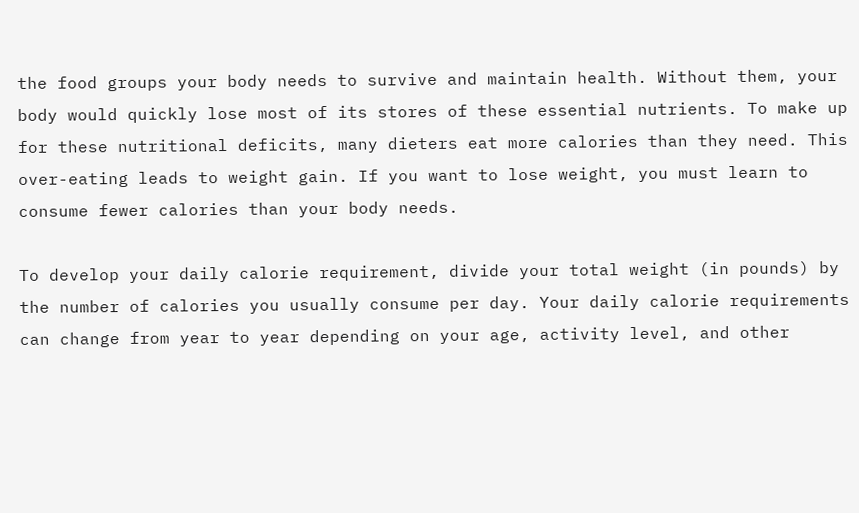the food groups your body needs to survive and maintain health. Without them, your body would quickly lose most of its stores of these essential nutrients. To make up for these nutritional deficits, many dieters eat more calories than they need. This over-eating leads to weight gain. If you want to lose weight, you must learn to consume fewer calories than your body needs.

To develop your daily calorie requirement, divide your total weight (in pounds) by the number of calories you usually consume per day. Your daily calorie requirements can change from year to year depending on your age, activity level, and other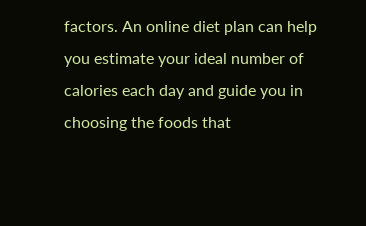factors. An online diet plan can help you estimate your ideal number of calories each day and guide you in choosing the foods that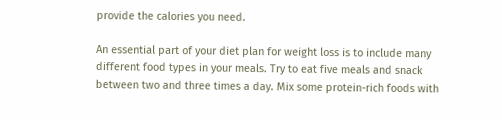provide the calories you need.

An essential part of your diet plan for weight loss is to include many different food types in your meals. Try to eat five meals and snack between two and three times a day. Mix some protein-rich foods with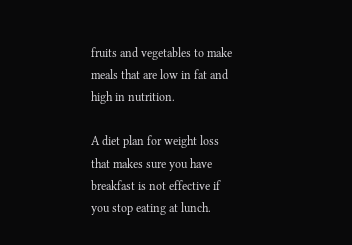fruits and vegetables to make meals that are low in fat and high in nutrition.

A diet plan for weight loss that makes sure you have breakfast is not effective if you stop eating at lunch.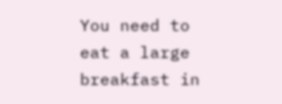You need to eat a large breakfast in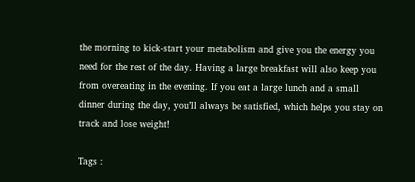the morning to kick-start your metabolism and give you the energy you need for the rest of the day. Having a large breakfast will also keep you from overeating in the evening. If you eat a large lunch and a small dinner during the day, you’ll always be satisfied, which helps you stay on track and lose weight!

Tags :